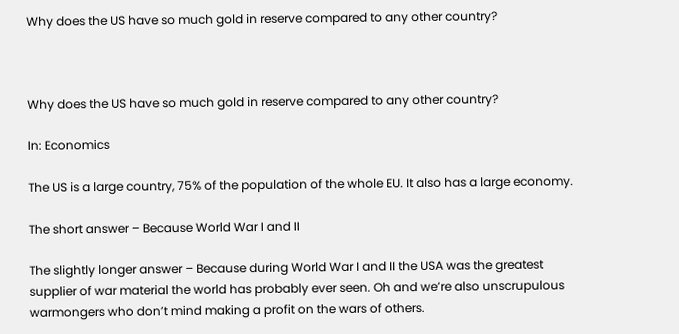Why does the US have so much gold in reserve compared to any other country?



Why does the US have so much gold in reserve compared to any other country?

In: Economics

The US is a large country, 75% of the population of the whole EU. It also has a large economy.

The short answer – Because World War I and II

The slightly longer answer – Because during World War I and II the USA was the greatest supplier of war material the world has probably ever seen. Oh and we’re also unscrupulous warmongers who don’t mind making a profit on the wars of others.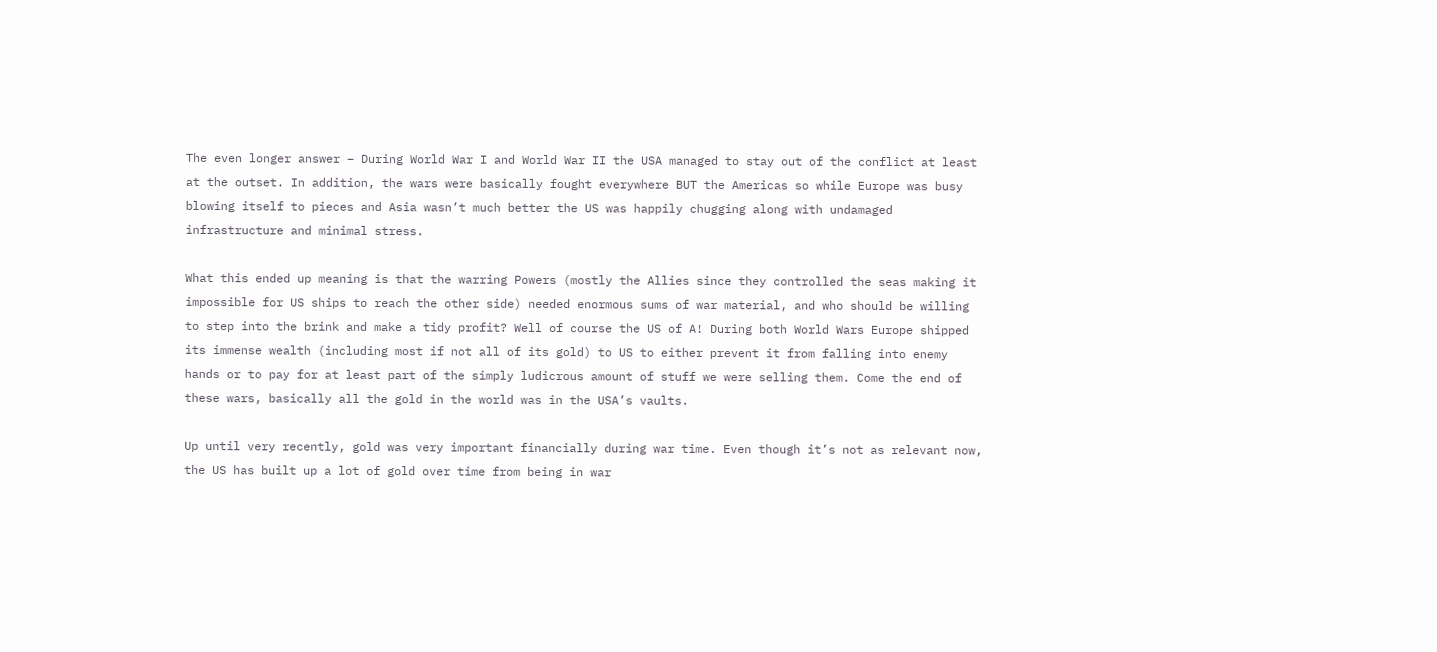The even longer answer – During World War I and World War II the USA managed to stay out of the conflict at least at the outset. In addition, the wars were basically fought everywhere BUT the Americas so while Europe was busy blowing itself to pieces and Asia wasn’t much better the US was happily chugging along with undamaged infrastructure and minimal stress.

What this ended up meaning is that the warring Powers (mostly the Allies since they controlled the seas making it impossible for US ships to reach the other side) needed enormous sums of war material, and who should be willing to step into the brink and make a tidy profit? Well of course the US of A! During both World Wars Europe shipped its immense wealth (including most if not all of its gold) to US to either prevent it from falling into enemy hands or to pay for at least part of the simply ludicrous amount of stuff we were selling them. Come the end of these wars, basically all the gold in the world was in the USA’s vaults.

Up until very recently, gold was very important financially during war time. Even though it’s not as relevant now, the US has built up a lot of gold over time from being in war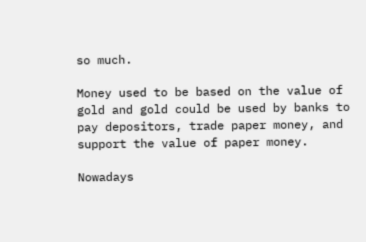so much.

Money used to be based on the value of gold and gold could be used by banks to pay depositors, trade paper money, and support the value of paper money.

Nowadays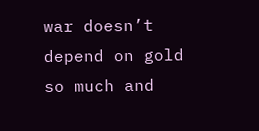war doesn’t depend on gold so much and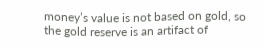money’s value is not based on gold, so the gold reserve is an artifact of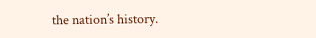the nation’s history.